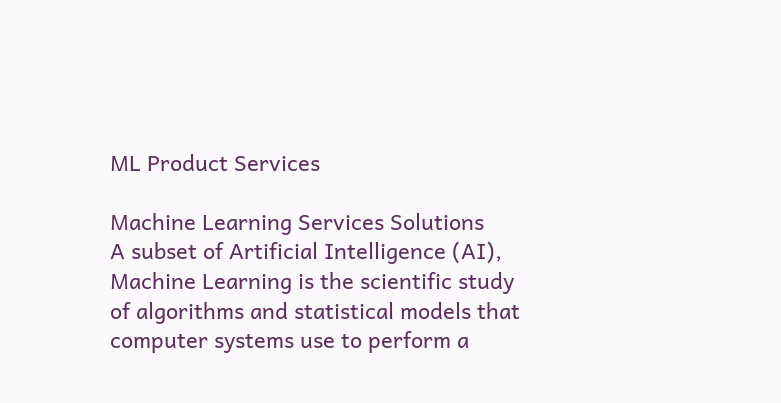ML Product Services

Machine Learning Services Solutions
A subset of Artificial Intelligence (AI), Machine Learning is the scientific study of algorithms and statistical models that computer systems use to perform a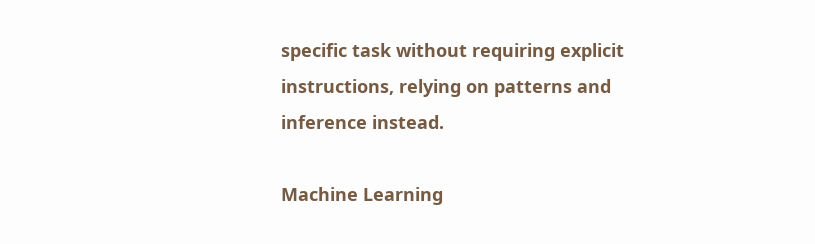specific task without requiring explicit instructions, relying on patterns and inference instead.

Machine Learning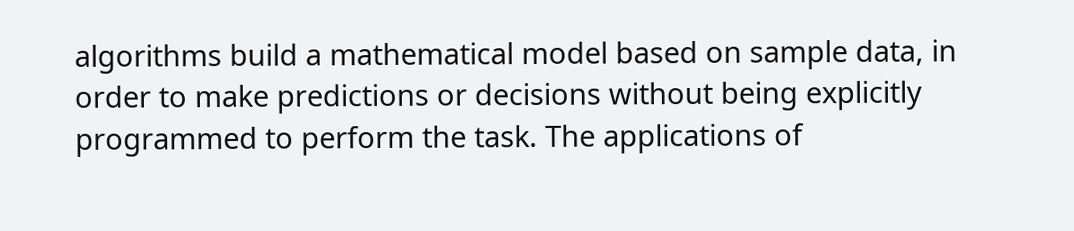algorithms build a mathematical model based on sample data, in order to make predictions or decisions without being explicitly programmed to perform the task. The applications of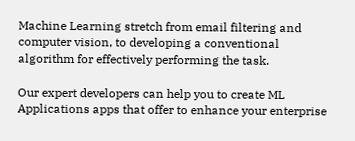Machine Learning stretch from email filtering and computer vision, to developing a conventional algorithm for effectively performing the task.

Our expert developers can help you to create ML Applications apps that offer to enhance your enterprise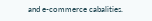and e-commerce cabalities.